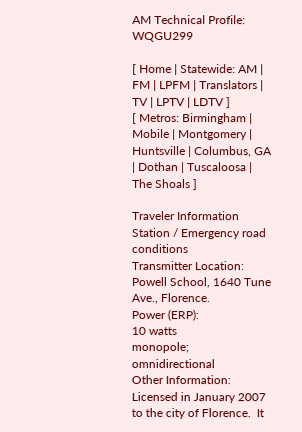AM Technical Profile: WQGU299

[ Home | Statewide: AM | FM | LPFM | Translators | TV | LPTV | LDTV ]
[ Metros: Birmingham | Mobile | Montgomery | Huntsville | Columbus, GA | Dothan | Tuscaloosa | The Shoals ]

Traveler Information Station / Emergency road conditions
Transmitter Location:
Powell School, 1640 Tune Ave., Florence.
Power (ERP):
10 watts
monopole; omnidirectional
Other Information:
Licensed in January 2007 to the city of Florence.  It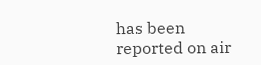has been reported on air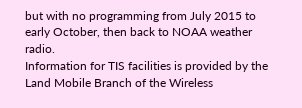but with no programming from July 2015 to early October, then back to NOAA weather radio.
Information for TIS facilities is provided by the Land Mobile Branch of the Wireless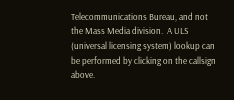Telecommunications Bureau, and not the Mass Media division.  A ULS (universal licensing system) lookup can be performed by clicking on the callsign above.